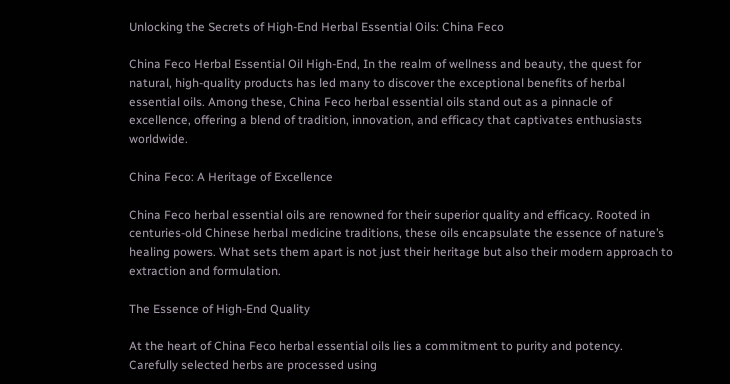Unlocking the Secrets of High-End Herbal Essential Oils: China Feco

China Feco Herbal Essential Oil High-End, In the realm of wellness and beauty, the quest for natural, high-quality products has led many to discover the exceptional benefits of herbal essential oils. Among these, China Feco herbal essential oils stand out as a pinnacle of excellence, offering a blend of tradition, innovation, and efficacy that captivates enthusiasts worldwide.

China Feco: A Heritage of Excellence

China Feco herbal essential oils are renowned for their superior quality and efficacy. Rooted in centuries-old Chinese herbal medicine traditions, these oils encapsulate the essence of nature’s healing powers. What sets them apart is not just their heritage but also their modern approach to extraction and formulation.

The Essence of High-End Quality

At the heart of China Feco herbal essential oils lies a commitment to purity and potency. Carefully selected herbs are processed using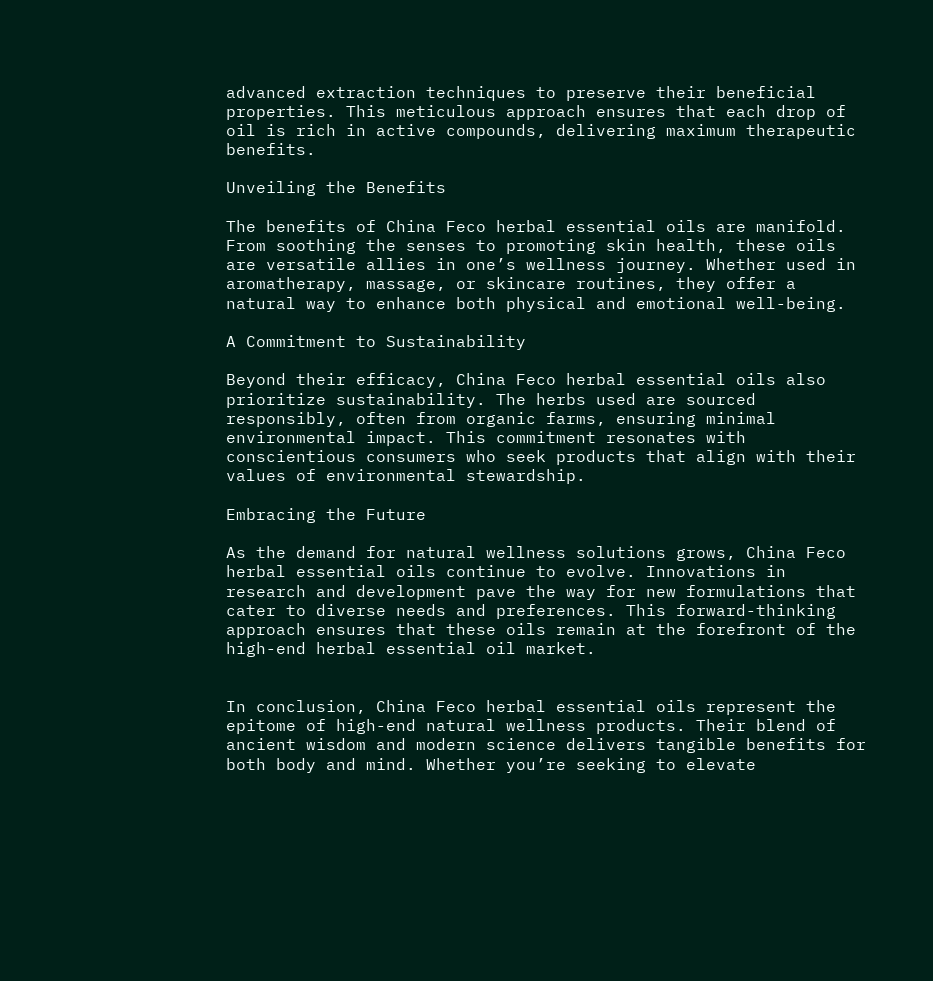advanced extraction techniques to preserve their beneficial properties. This meticulous approach ensures that each drop of oil is rich in active compounds, delivering maximum therapeutic benefits.

Unveiling the Benefits

The benefits of China Feco herbal essential oils are manifold. From soothing the senses to promoting skin health, these oils are versatile allies in one’s wellness journey. Whether used in aromatherapy, massage, or skincare routines, they offer a natural way to enhance both physical and emotional well-being.

A Commitment to Sustainability

Beyond their efficacy, China Feco herbal essential oils also prioritize sustainability. The herbs used are sourced responsibly, often from organic farms, ensuring minimal environmental impact. This commitment resonates with conscientious consumers who seek products that align with their values of environmental stewardship.

Embracing the Future

As the demand for natural wellness solutions grows, China Feco herbal essential oils continue to evolve. Innovations in research and development pave the way for new formulations that cater to diverse needs and preferences. This forward-thinking approach ensures that these oils remain at the forefront of the high-end herbal essential oil market.


In conclusion, China Feco herbal essential oils represent the epitome of high-end natural wellness products. Their blend of ancient wisdom and modern science delivers tangible benefits for both body and mind. Whether you’re seeking to elevate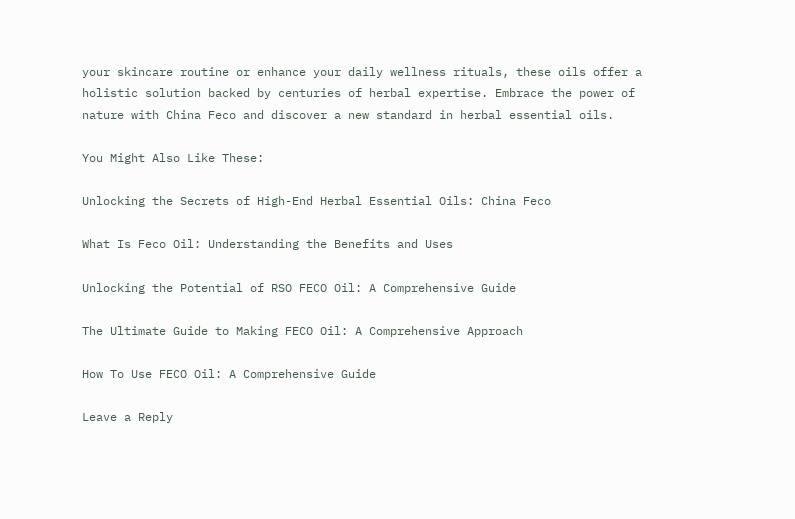your skincare routine or enhance your daily wellness rituals, these oils offer a holistic solution backed by centuries of herbal expertise. Embrace the power of nature with China Feco and discover a new standard in herbal essential oils.

You Might Also Like These:

Unlocking the Secrets of High-End Herbal Essential Oils: China Feco

What Is Feco Oil: Understanding the Benefits and Uses

Unlocking the Potential of RSO FECO Oil: A Comprehensive Guide

The Ultimate Guide to Making FECO Oil: A Comprehensive Approach

How To Use FECO Oil: A Comprehensive Guide

Leave a Reply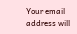Your email address will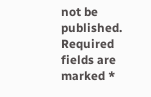not be published. Required fields are marked *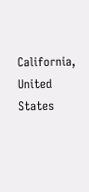California, United States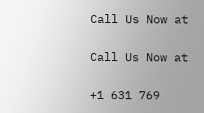Call Us Now at

Call Us Now at

+1 631 769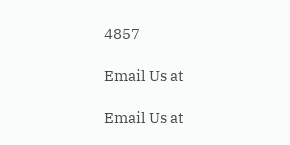4857

Email Us at

Email Us at